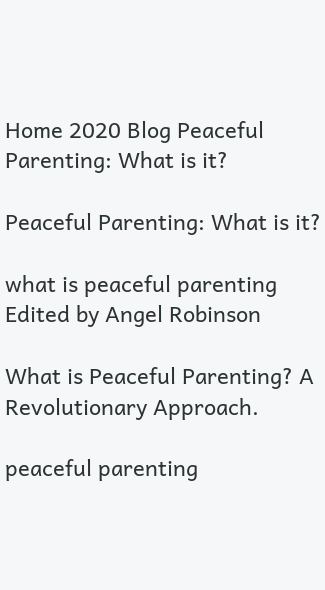Home 2020 Blog Peaceful Parenting: What is it?

Peaceful Parenting: What is it?

what is peaceful parenting
Edited by Angel Robinson

What is Peaceful Parenting? A Revolutionary Approach.

peaceful parenting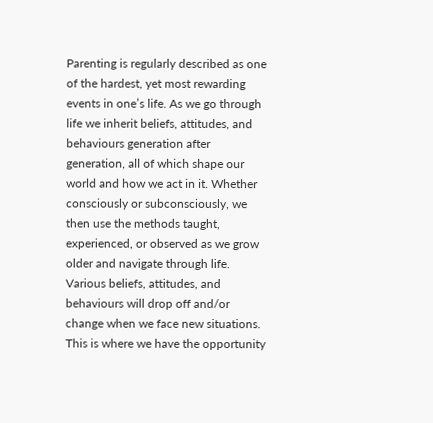Parenting is regularly described as one of the hardest, yet most rewarding events in one’s life. As we go through life we inherit beliefs, attitudes, and behaviours generation after generation, all of which shape our world and how we act in it. Whether consciously or subconsciously, we then use the methods taught, experienced, or observed as we grow older and navigate through life. Various beliefs, attitudes, and behaviours will drop off and/or change when we face new situations. This is where we have the opportunity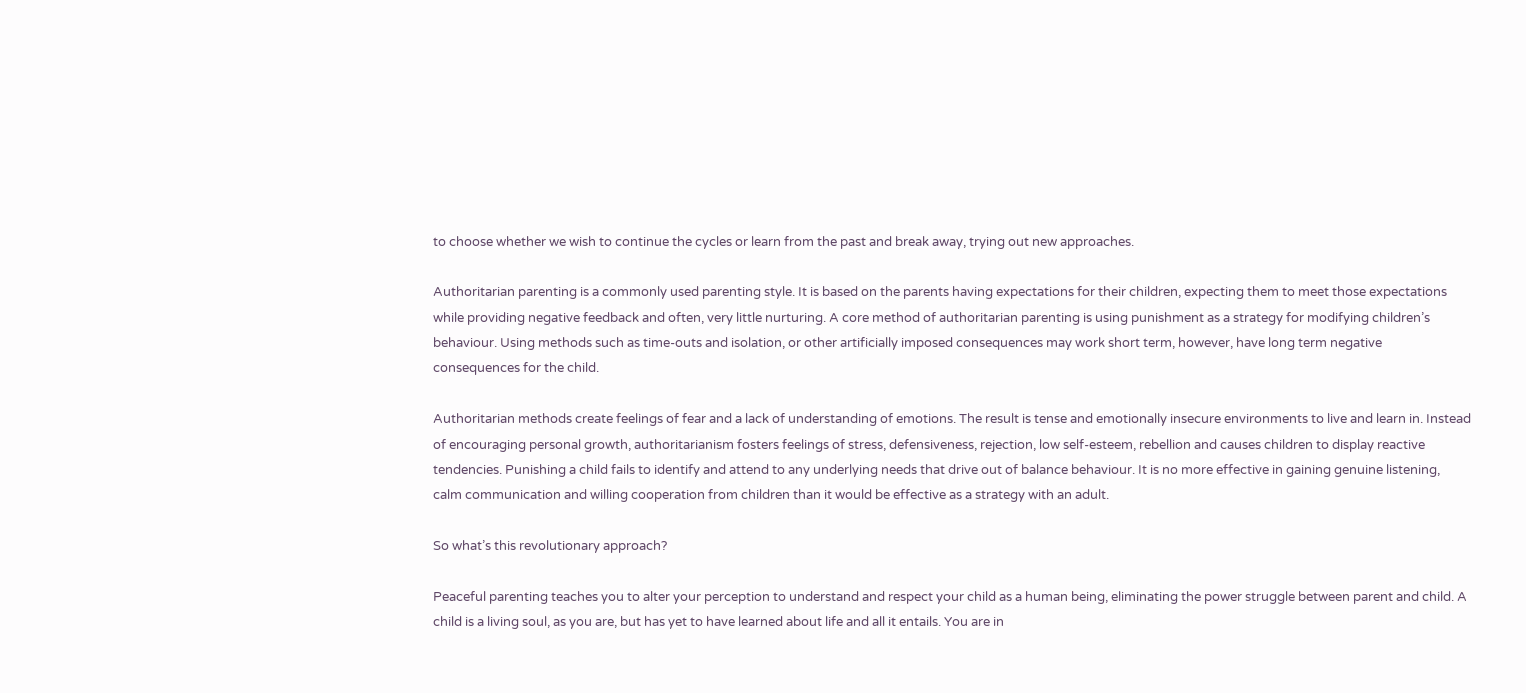to choose whether we wish to continue the cycles or learn from the past and break away, trying out new approaches.

Authoritarian parenting is a commonly used parenting style. It is based on the parents having expectations for their children, expecting them to meet those expectations while providing negative feedback and often, very little nurturing. A core method of authoritarian parenting is using punishment as a strategy for modifying children’s behaviour. Using methods such as time-outs and isolation, or other artificially imposed consequences may work short term, however, have long term negative consequences for the child.

Authoritarian methods create feelings of fear and a lack of understanding of emotions. The result is tense and emotionally insecure environments to live and learn in. Instead of encouraging personal growth, authoritarianism fosters feelings of stress, defensiveness, rejection, low self-esteem, rebellion and causes children to display reactive tendencies. Punishing a child fails to identify and attend to any underlying needs that drive out of balance behaviour. It is no more effective in gaining genuine listening, calm communication and willing cooperation from children than it would be effective as a strategy with an adult.

So what’s this revolutionary approach?

Peaceful parenting teaches you to alter your perception to understand and respect your child as a human being, eliminating the power struggle between parent and child. A child is a living soul, as you are, but has yet to have learned about life and all it entails. You are in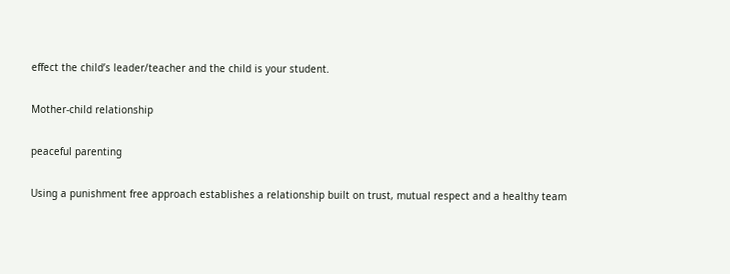effect the child’s leader/teacher and the child is your student.

Mother-child relationship

peaceful parenting

Using a punishment free approach establishes a relationship built on trust, mutual respect and a healthy team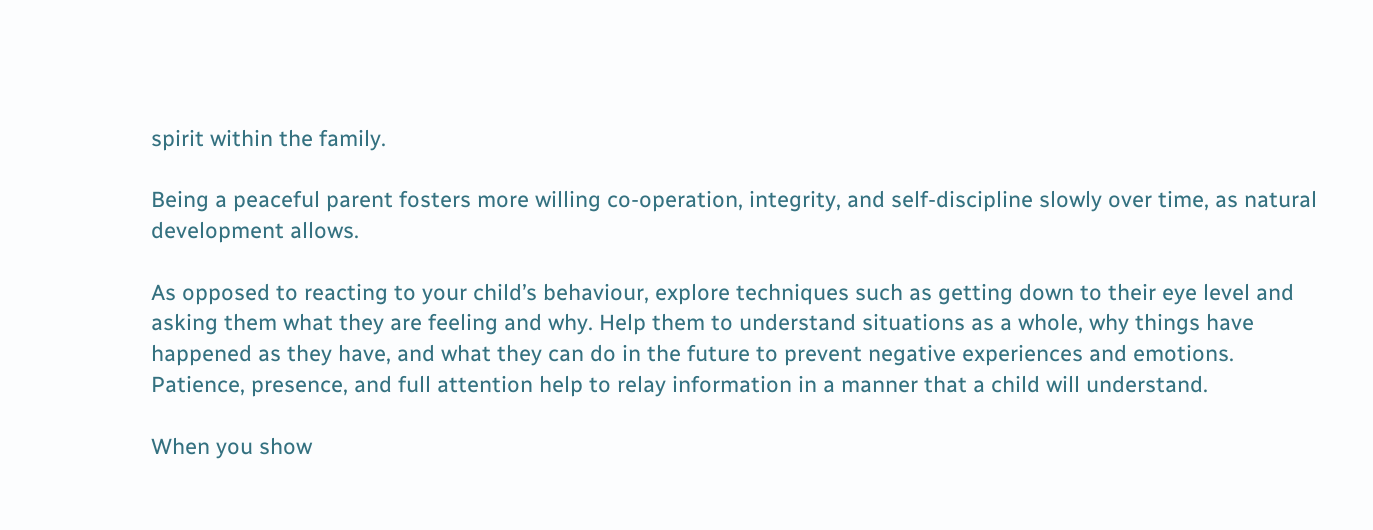spirit within the family.

Being a peaceful parent fosters more willing co-operation, integrity, and self-discipline slowly over time, as natural development allows.

As opposed to reacting to your child’s behaviour, explore techniques such as getting down to their eye level and asking them what they are feeling and why. Help them to understand situations as a whole, why things have happened as they have, and what they can do in the future to prevent negative experiences and emotions. Patience, presence, and full attention help to relay information in a manner that a child will understand.

When you show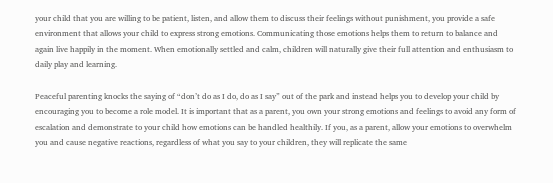your child that you are willing to be patient, listen, and allow them to discuss their feelings without punishment, you provide a safe environment that allows your child to express strong emotions. Communicating those emotions helps them to return to balance and again live happily in the moment. When emotionally settled and calm, children will naturally give their full attention and enthusiasm to daily play and learning.

Peaceful parenting knocks the saying of “don’t do as I do, do as I say” out of the park and instead helps you to develop your child by encouraging you to become a role model. It is important that as a parent, you own your strong emotions and feelings to avoid any form of escalation and demonstrate to your child how emotions can be handled healthily. If you, as a parent, allow your emotions to overwhelm you and cause negative reactions, regardless of what you say to your children, they will replicate the same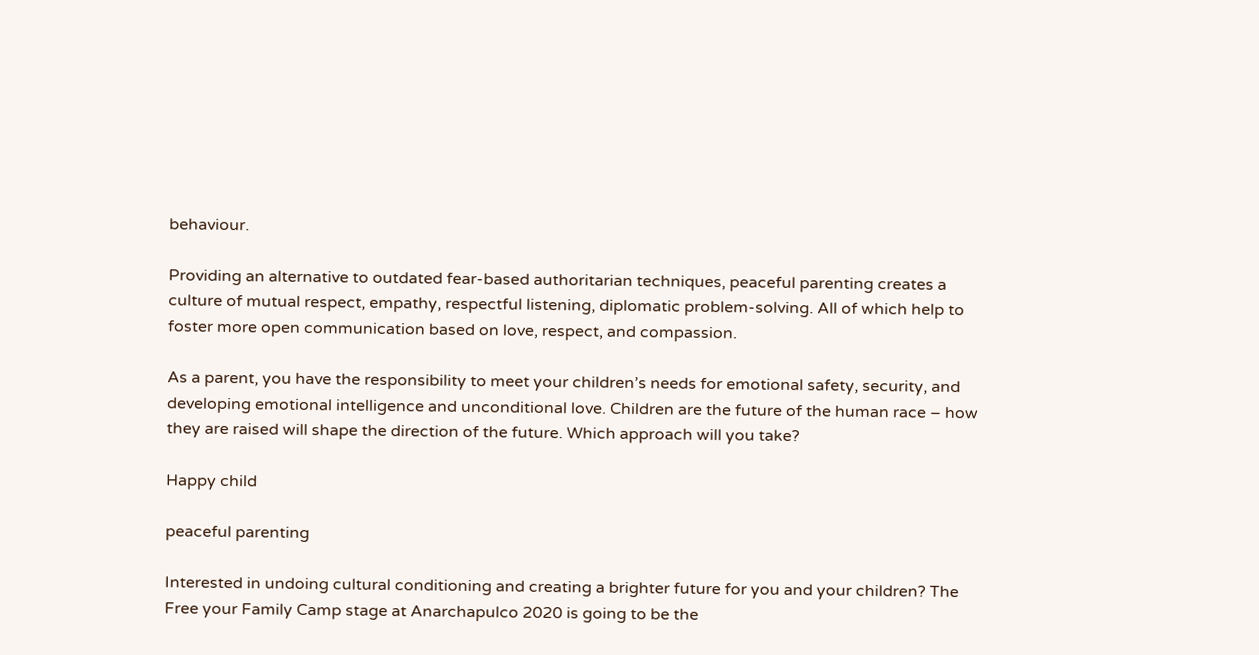behaviour.

Providing an alternative to outdated fear-based authoritarian techniques, peaceful parenting creates a culture of mutual respect, empathy, respectful listening, diplomatic problem-solving. All of which help to foster more open communication based on love, respect, and compassion.

As a parent, you have the responsibility to meet your children’s needs for emotional safety, security, and developing emotional intelligence and unconditional love. Children are the future of the human race – how they are raised will shape the direction of the future. Which approach will you take?

Happy child

peaceful parenting

Interested in undoing cultural conditioning and creating a brighter future for you and your children? The Free your Family Camp stage at Anarchapulco 2020 is going to be the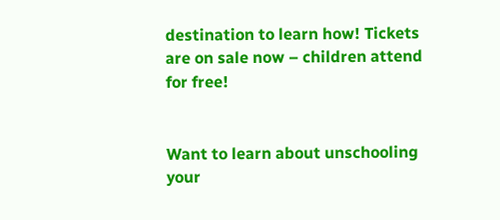destination to learn how! Tickets are on sale now – children attend for free!


Want to learn about unschooling your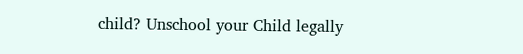child? Unschool your Child legally